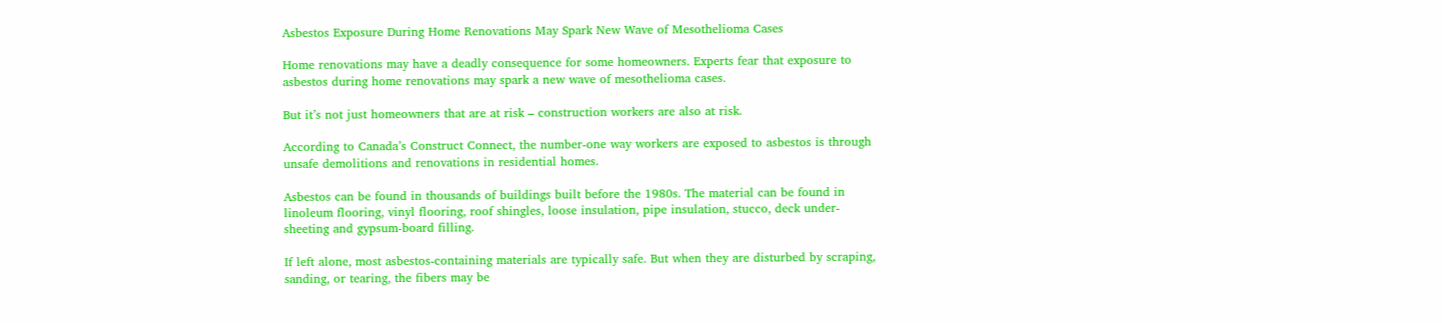Asbestos Exposure During Home Renovations May Spark New Wave of Mesothelioma Cases

Home renovations may have a deadly consequence for some homeowners. Experts fear that exposure to asbestos during home renovations may spark a new wave of mesothelioma cases.

But it’s not just homeowners that are at risk – construction workers are also at risk.

According to Canada’s Construct Connect, the number-one way workers are exposed to asbestos is through unsafe demolitions and renovations in residential homes.

Asbestos can be found in thousands of buildings built before the 1980s. The material can be found in linoleum flooring, vinyl flooring, roof shingles, loose insulation, pipe insulation, stucco, deck under-sheeting and gypsum-board filling.

If left alone, most asbestos-containing materials are typically safe. But when they are disturbed by scraping, sanding, or tearing, the fibers may be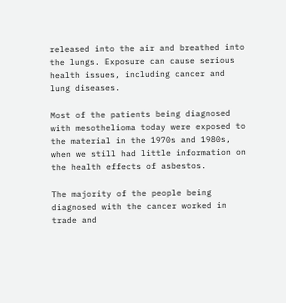released into the air and breathed into the lungs. Exposure can cause serious health issues, including cancer and lung diseases.

Most of the patients being diagnosed with mesothelioma today were exposed to the material in the 1970s and 1980s, when we still had little information on the health effects of asbestos.

The majority of the people being diagnosed with the cancer worked in trade and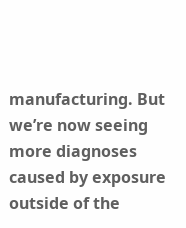manufacturing. But we’re now seeing more diagnoses caused by exposure outside of the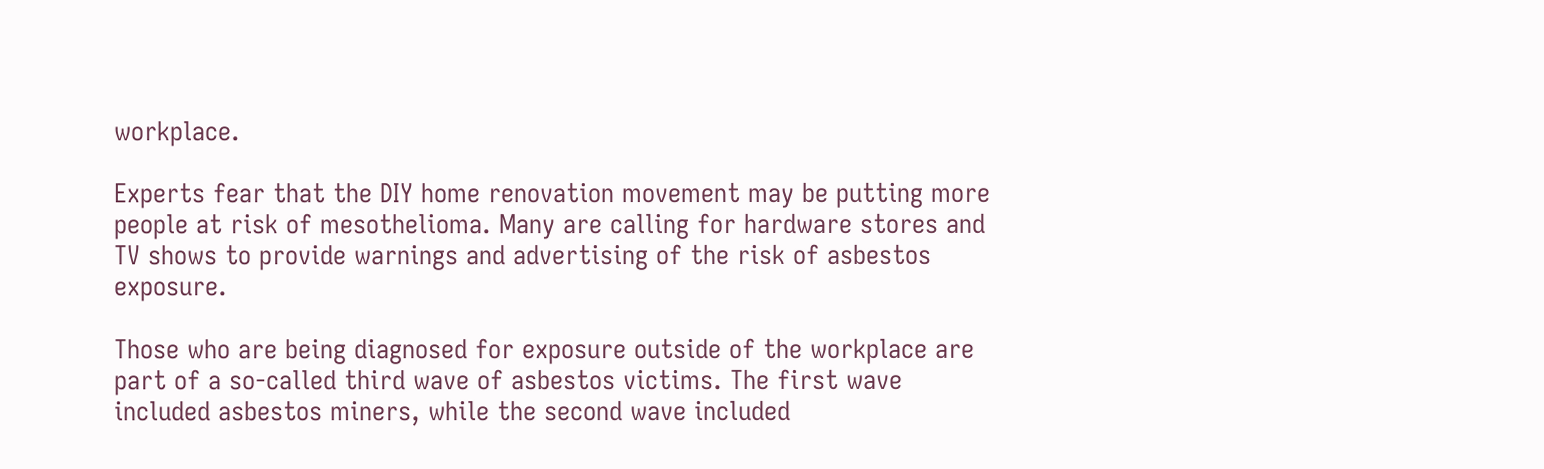workplace.

Experts fear that the DIY home renovation movement may be putting more people at risk of mesothelioma. Many are calling for hardware stores and TV shows to provide warnings and advertising of the risk of asbestos exposure.

Those who are being diagnosed for exposure outside of the workplace are part of a so-called third wave of asbestos victims. The first wave included asbestos miners, while the second wave included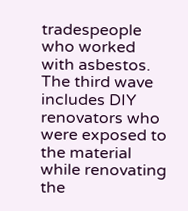tradespeople who worked with asbestos. The third wave includes DIY renovators who were exposed to the material while renovating the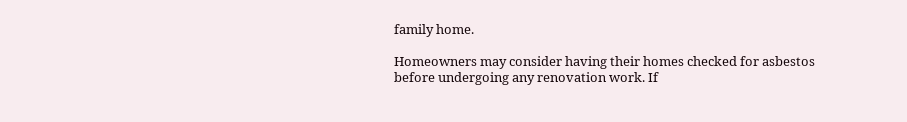family home.

Homeowners may consider having their homes checked for asbestos before undergoing any renovation work. If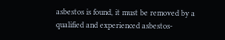asbestos is found, it must be removed by a qualified and experienced asbestos-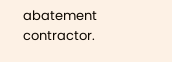abatement contractor.